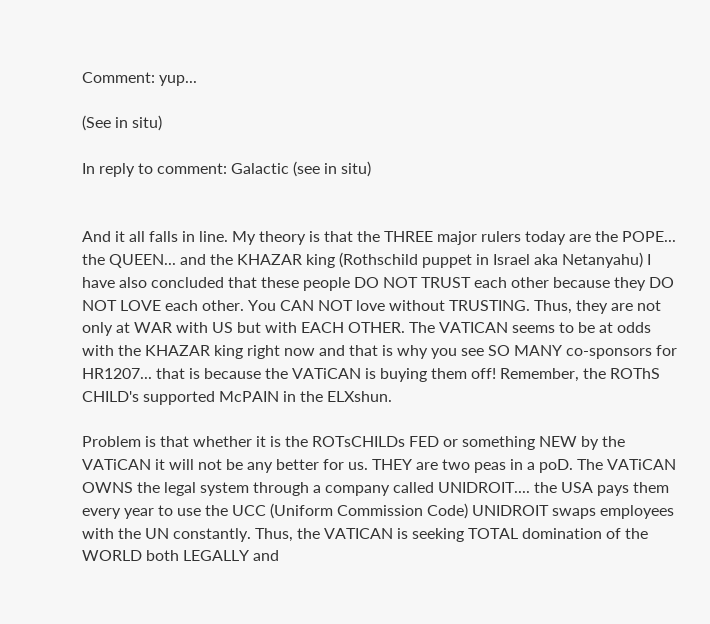Comment: yup...

(See in situ)

In reply to comment: Galactic (see in situ)


And it all falls in line. My theory is that the THREE major rulers today are the POPE... the QUEEN... and the KHAZAR king (Rothschild puppet in Israel aka Netanyahu) I have also concluded that these people DO NOT TRUST each other because they DO NOT LOVE each other. You CAN NOT love without TRUSTING. Thus, they are not only at WAR with US but with EACH OTHER. The VATICAN seems to be at odds with the KHAZAR king right now and that is why you see SO MANY co-sponsors for HR1207... that is because the VATiCAN is buying them off! Remember, the ROThS CHILD's supported McPAIN in the ELXshun.

Problem is that whether it is the ROTsCHILDs FED or something NEW by the VATiCAN it will not be any better for us. THEY are two peas in a poD. The VATiCAN OWNS the legal system through a company called UNIDROIT.... the USA pays them every year to use the UCC (Uniform Commission Code) UNIDROIT swaps employees with the UN constantly. Thus, the VATICAN is seeking TOTAL domination of the WORLD both LEGALLY and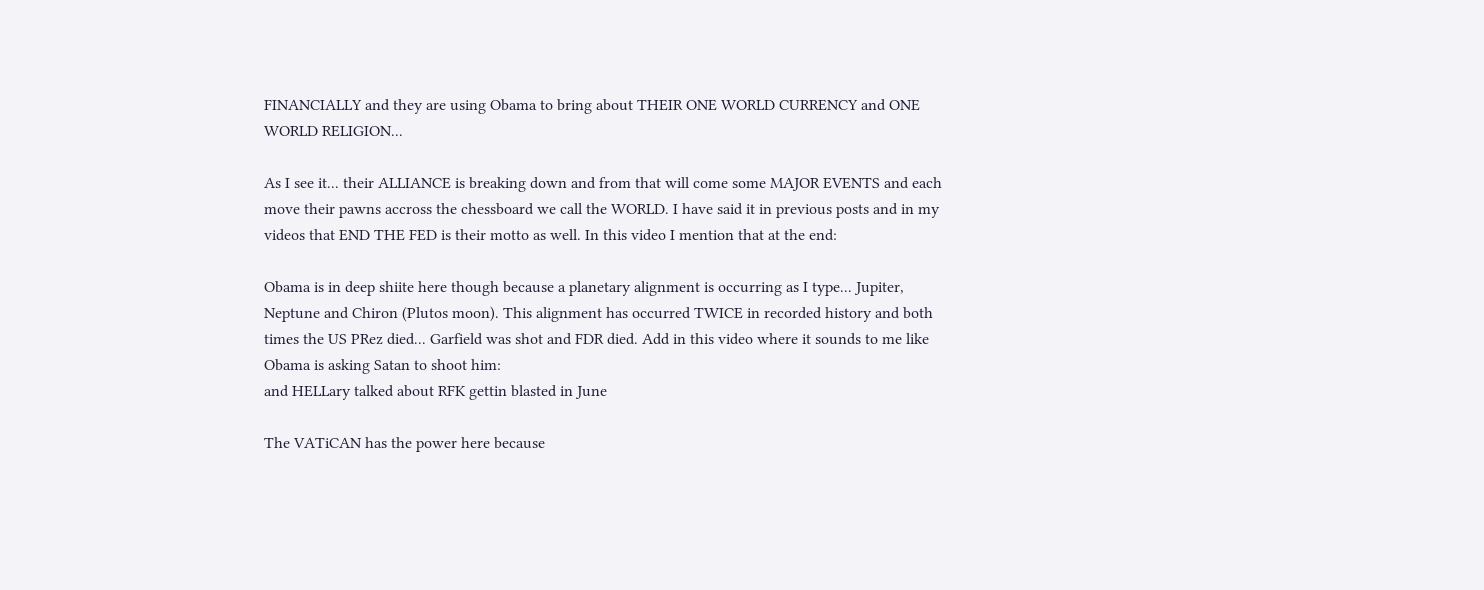FINANCIALLY and they are using Obama to bring about THEIR ONE WORLD CURRENCY and ONE WORLD RELIGION...

As I see it... their ALLIANCE is breaking down and from that will come some MAJOR EVENTS and each move their pawns accross the chessboard we call the WORLD. I have said it in previous posts and in my videos that END THE FED is their motto as well. In this video I mention that at the end:

Obama is in deep shiite here though because a planetary alignment is occurring as I type... Jupiter, Neptune and Chiron (Plutos moon). This alignment has occurred TWICE in recorded history and both times the US PRez died... Garfield was shot and FDR died. Add in this video where it sounds to me like Obama is asking Satan to shoot him:
and HELLary talked about RFK gettin blasted in June

The VATiCAN has the power here because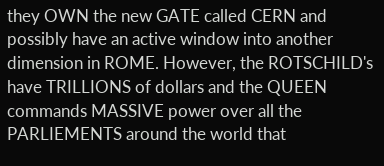they OWN the new GATE called CERN and possibly have an active window into another dimension in ROME. However, the ROTSCHILD's have TRILLIONS of dollars and the QUEEN commands MASSIVE power over all the PARLIEMENTS around the world that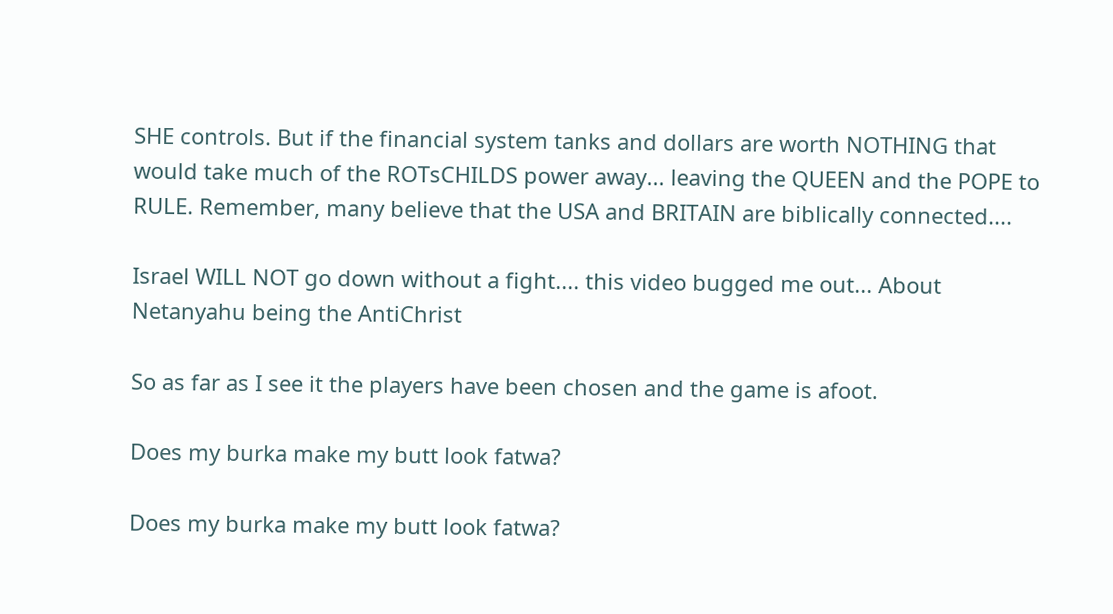SHE controls. But if the financial system tanks and dollars are worth NOTHING that would take much of the ROTsCHILDS power away... leaving the QUEEN and the POPE to RULE. Remember, many believe that the USA and BRITAIN are biblically connected....

Israel WILL NOT go down without a fight.... this video bugged me out... About Netanyahu being the AntiChrist

So as far as I see it the players have been chosen and the game is afoot.

Does my burka make my butt look fatwa?

Does my burka make my butt look fatwa?